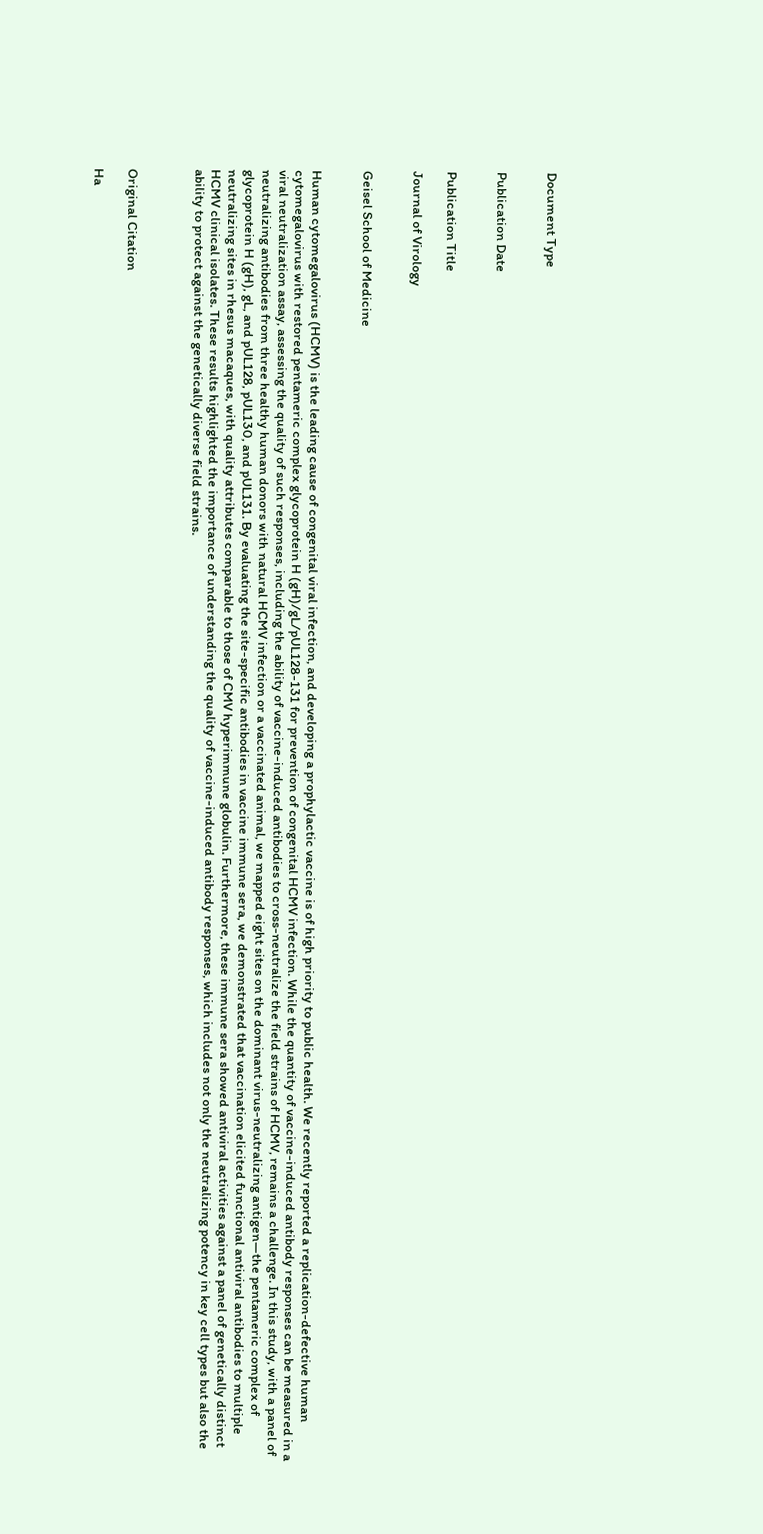Document Type


Publication Date


Publication Title

Journal of Virology


Geisel School of Medicine


Human cytomegalovirus (HCMV) is the leading cause of congenital viral infection, and developing a prophylactic vaccine is of high priority to public health. We recently reported a replication-defective human cytomegalovirus with restored pentameric complex glycoprotein H (gH)/gL/pUL128-131 for prevention of congenital HCMV infection. While the quantity of vaccine-induced antibody responses can be measured in a viral neutralization assay, assessing the quality of such responses, including the ability of vaccine-induced antibodies to cross-neutralize the field strains of HCMV, remains a challenge. In this study, with a panel of neutralizing antibodies from three healthy human donors with natural HCMV infection or a vaccinated animal, we mapped eight sites on the dominant virus-neutralizing antigen—the pentameric complex of glycoprotein H (gH), gL, and pUL128, pUL130, and pUL131. By evaluating the site-specific antibodies in vaccine immune sera, we demonstrated that vaccination elicited functional antiviral antibodies to multiple neutralizing sites in rhesus macaques, with quality attributes comparable to those of CMV hyperimmune globulin. Furthermore, these immune sera showed antiviral activities against a panel of genetically distinct HCMV clinical isolates. These results highlighted the importance of understanding the quality of vaccine-induced antibody responses, which includes not only the neutralizing potency in key cell types but also the ability to protect against the genetically diverse field strains.



Original Citation

Ha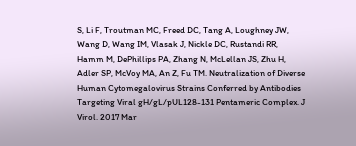S, Li F, Troutman MC, Freed DC, Tang A, Loughney JW, Wang D, Wang IM, Vlasak J, Nickle DC, Rustandi RR, Hamm M, DePhillips PA, Zhang N, McLellan JS, Zhu H, Adler SP, McVoy MA, An Z, Fu TM. Neutralization of Diverse Human Cytomegalovirus Strains Conferred by Antibodies Targeting Viral gH/gL/pUL128-131 Pentameric Complex. J Virol. 2017 Mar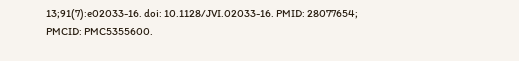13;91(7):e02033-16. doi: 10.1128/JVI.02033-16. PMID: 28077654; PMCID: PMC5355600.